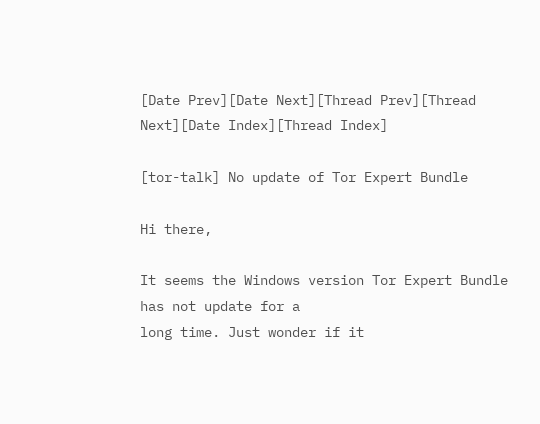[Date Prev][Date Next][Thread Prev][Thread Next][Date Index][Thread Index]

[tor-talk] No update of Tor Expert Bundle

Hi there,

It seems the Windows version Tor Expert Bundle has not update for a
long time. Just wonder if it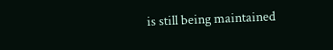is still being maintained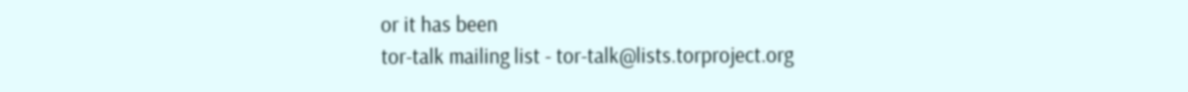or it has been
tor-talk mailing list - tor-talk@lists.torproject.org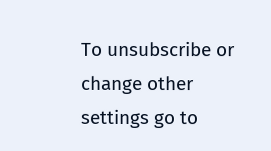To unsubscribe or change other settings go to